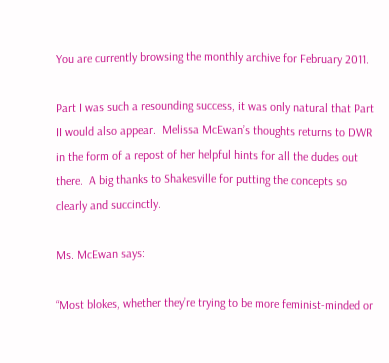You are currently browsing the monthly archive for February 2011.

Part I was such a resounding success, it was only natural that Part II would also appear.  Melissa McEwan’s thoughts returns to DWR in the form of a repost of her helpful hints for all the dudes out there.  A big thanks to Shakesville for putting the concepts so clearly and succinctly.

Ms. McEwan says:

“Most blokes, whether they’re trying to be more feminist-minded or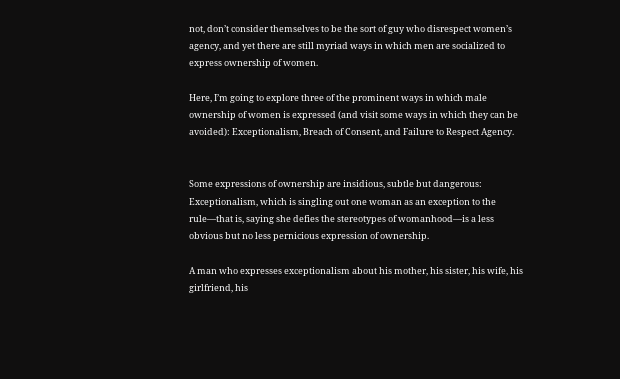not, don’t consider themselves to be the sort of guy who disrespect women’s agency, and yet there are still myriad ways in which men are socialized to express ownership of women.

Here, I’m going to explore three of the prominent ways in which male ownership of women is expressed (and visit some ways in which they can be avoided): Exceptionalism, Breach of Consent, and Failure to Respect Agency.


Some expressions of ownership are insidious, subtle but dangerous: Exceptionalism, which is singling out one woman as an exception to the rule—that is, saying she defies the stereotypes of womanhood—is a less obvious but no less pernicious expression of ownership.

A man who expresses exceptionalism about his mother, his sister, his wife, his girlfriend, his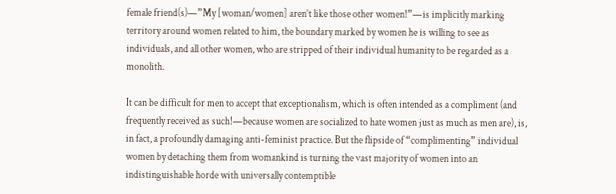female friend(s)—”My [woman/women] aren’t like those other women!”—is implicitly marking territory around women related to him, the boundary marked by women he is willing to see as individuals, and all other women, who are stripped of their individual humanity to be regarded as a monolith.

It can be difficult for men to accept that exceptionalism, which is often intended as a compliment (and frequently received as such!—because women are socialized to hate women just as much as men are), is, in fact, a profoundly damaging anti-feminist practice. But the flipside of “complimenting” individual women by detaching them from womankind is turning the vast majority of women into an indistinguishable horde with universally contemptible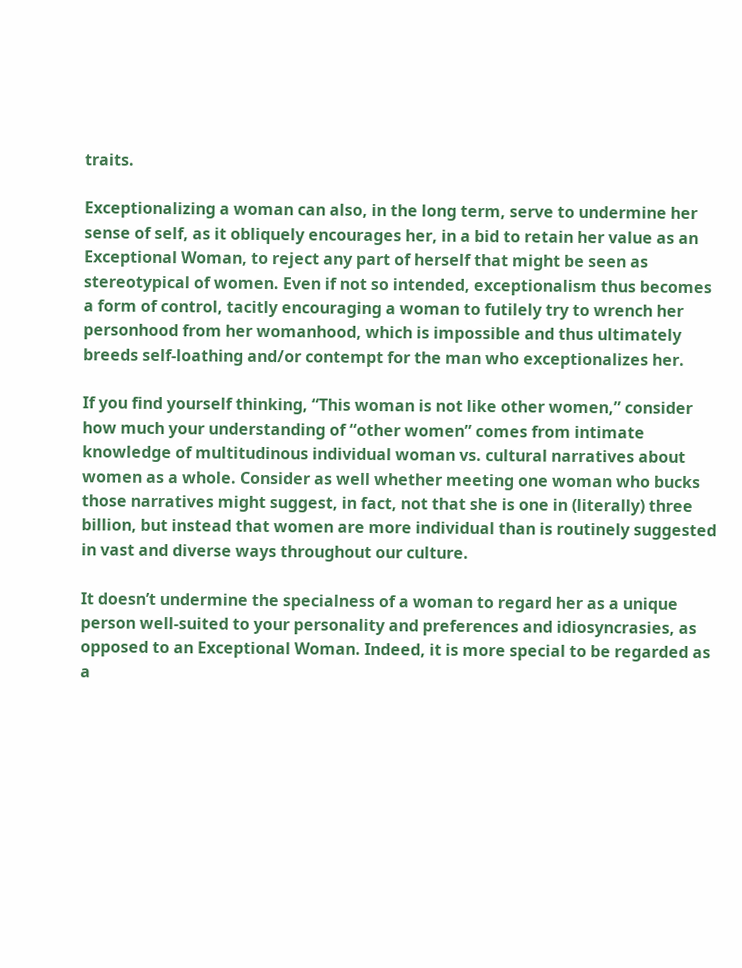traits.

Exceptionalizing a woman can also, in the long term, serve to undermine her sense of self, as it obliquely encourages her, in a bid to retain her value as an Exceptional Woman, to reject any part of herself that might be seen as stereotypical of women. Even if not so intended, exceptionalism thus becomes a form of control, tacitly encouraging a woman to futilely try to wrench her personhood from her womanhood, which is impossible and thus ultimately breeds self-loathing and/or contempt for the man who exceptionalizes her.

If you find yourself thinking, “This woman is not like other women,” consider how much your understanding of “other women” comes from intimate knowledge of multitudinous individual woman vs. cultural narratives about women as a whole. Consider as well whether meeting one woman who bucks those narratives might suggest, in fact, not that she is one in (literally) three billion, but instead that women are more individual than is routinely suggested in vast and diverse ways throughout our culture.

It doesn’t undermine the specialness of a woman to regard her as a unique person well-suited to your personality and preferences and idiosyncrasies, as opposed to an Exceptional Woman. Indeed, it is more special to be regarded as a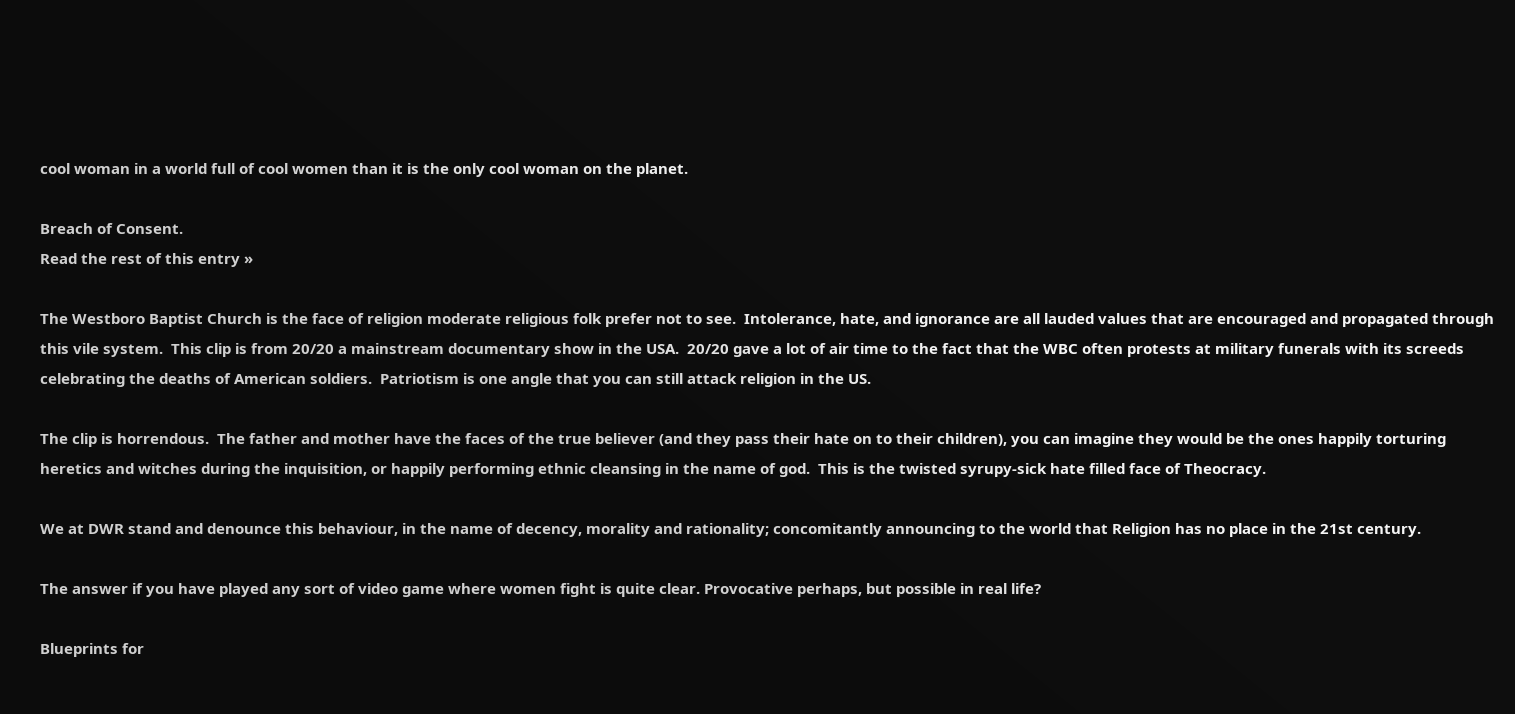cool woman in a world full of cool women than it is the only cool woman on the planet.

Breach of Consent.
Read the rest of this entry »

The Westboro Baptist Church is the face of religion moderate religious folk prefer not to see.  Intolerance, hate, and ignorance are all lauded values that are encouraged and propagated through this vile system.  This clip is from 20/20 a mainstream documentary show in the USA.  20/20 gave a lot of air time to the fact that the WBC often protests at military funerals with its screeds celebrating the deaths of American soldiers.  Patriotism is one angle that you can still attack religion in the US.

The clip is horrendous.  The father and mother have the faces of the true believer (and they pass their hate on to their children), you can imagine they would be the ones happily torturing heretics and witches during the inquisition, or happily performing ethnic cleansing in the name of god.  This is the twisted syrupy-sick hate filled face of Theocracy.

We at DWR stand and denounce this behaviour, in the name of decency, morality and rationality; concomitantly announcing to the world that Religion has no place in the 21st century.

The answer if you have played any sort of video game where women fight is quite clear. Provocative perhaps, but possible in real life?

Blueprints for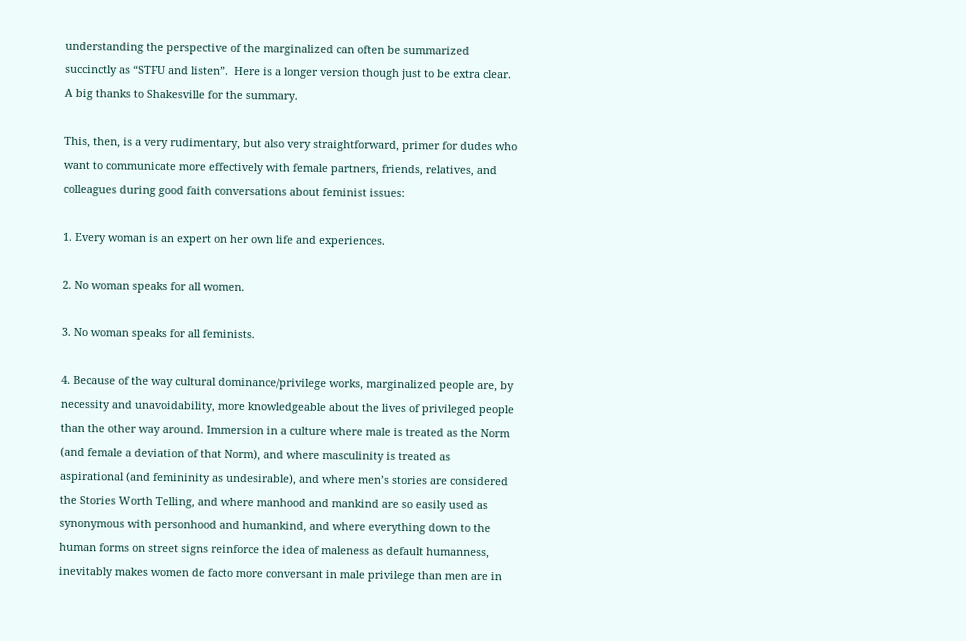understanding the perspective of the marginalized can often be summarized succinctly as “STFU and listen”.  Here is a longer version though just to be extra clear.  A big thanks to Shakesville for the summary.

This, then, is a very rudimentary, but also very straightforward, primer for dudes who want to communicate more effectively with female partners, friends, relatives, and colleagues during good faith conversations about feminist issues:

1. Every woman is an expert on her own life and experiences.

2. No woman speaks for all women.

3. No woman speaks for all feminists.

4. Because of the way cultural dominance/privilege works, marginalized people are, by necessity and unavoidability, more knowledgeable about the lives of privileged people than the other way around. Immersion in a culture where male is treated as the Norm (and female a deviation of that Norm), and where masculinity is treated as aspirational (and femininity as undesirable), and where men’s stories are considered the Stories Worth Telling, and where manhood and mankind are so easily used as synonymous with personhood and humankind, and where everything down to the human forms on street signs reinforce the idea of maleness as default humanness, inevitably makes women de facto more conversant in male privilege than men are in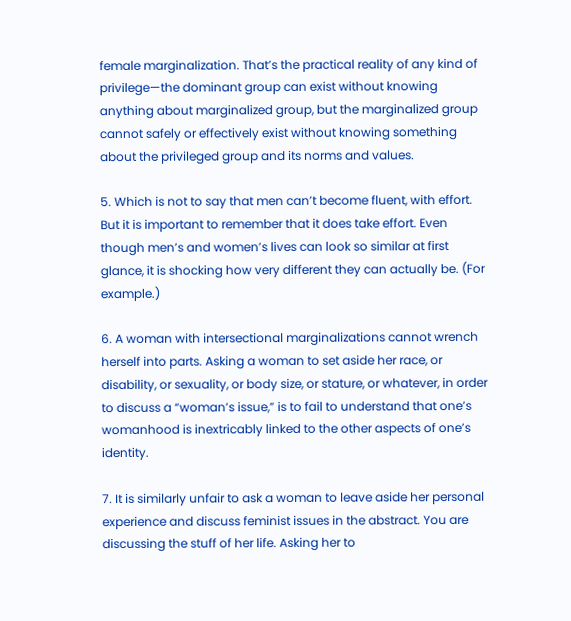female marginalization. That’s the practical reality of any kind of privilege—the dominant group can exist without knowing anything about marginalized group, but the marginalized group cannot safely or effectively exist without knowing something about the privileged group and its norms and values.

5. Which is not to say that men can’t become fluent, with effort. But it is important to remember that it does take effort. Even though men’s and women’s lives can look so similar at first glance, it is shocking how very different they can actually be. (For example.)

6. A woman with intersectional marginalizations cannot wrench herself into parts. Asking a woman to set aside her race, or disability, or sexuality, or body size, or stature, or whatever, in order to discuss a “woman’s issue,” is to fail to understand that one’s womanhood is inextricably linked to the other aspects of one’s identity.

7. It is similarly unfair to ask a woman to leave aside her personal experience and discuss feminist issues in the abstract. You are discussing the stuff of her life. Asking her to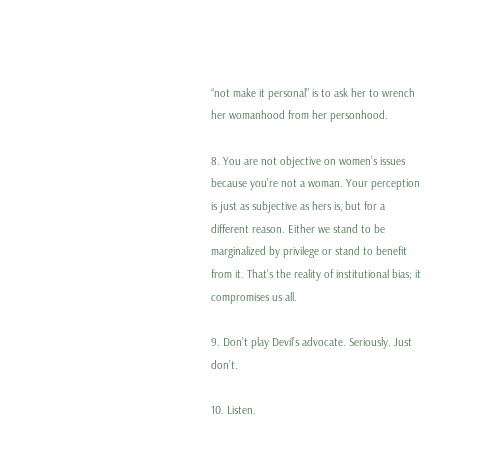“not make it personal” is to ask her to wrench her womanhood from her personhood.

8. You are not objective on women’s issues because you’re not a woman. Your perception is just as subjective as hers is, but for a different reason. Either we stand to be marginalized by privilege or stand to benefit from it. That’s the reality of institutional bias; it compromises us all.

9. Don’t play Devil’s advocate. Seriously. Just don’t.

10. Listen.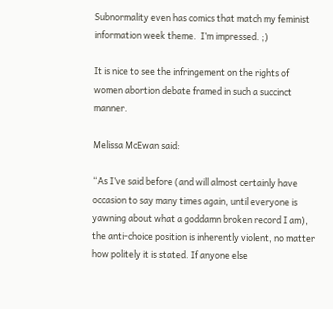Subnormality even has comics that match my feminist information week theme.  I’m impressed. ;)

It is nice to see the infringement on the rights of women abortion debate framed in such a succinct manner.

Melissa McEwan said:

“As I’ve said before (and will almost certainly have occasion to say many times again, until everyone is yawning about what a goddamn broken record I am), the anti-choice position is inherently violent, no matter how politely it is stated. If anyone else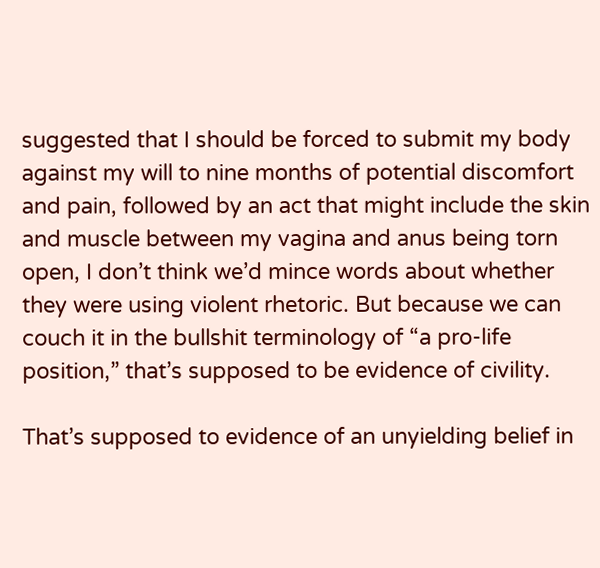suggested that I should be forced to submit my body against my will to nine months of potential discomfort and pain, followed by an act that might include the skin and muscle between my vagina and anus being torn open, I don’t think we’d mince words about whether they were using violent rhetoric. But because we can couch it in the bullshit terminology of “a pro-life position,” that’s supposed to be evidence of civility.

That’s supposed to evidence of an unyielding belief in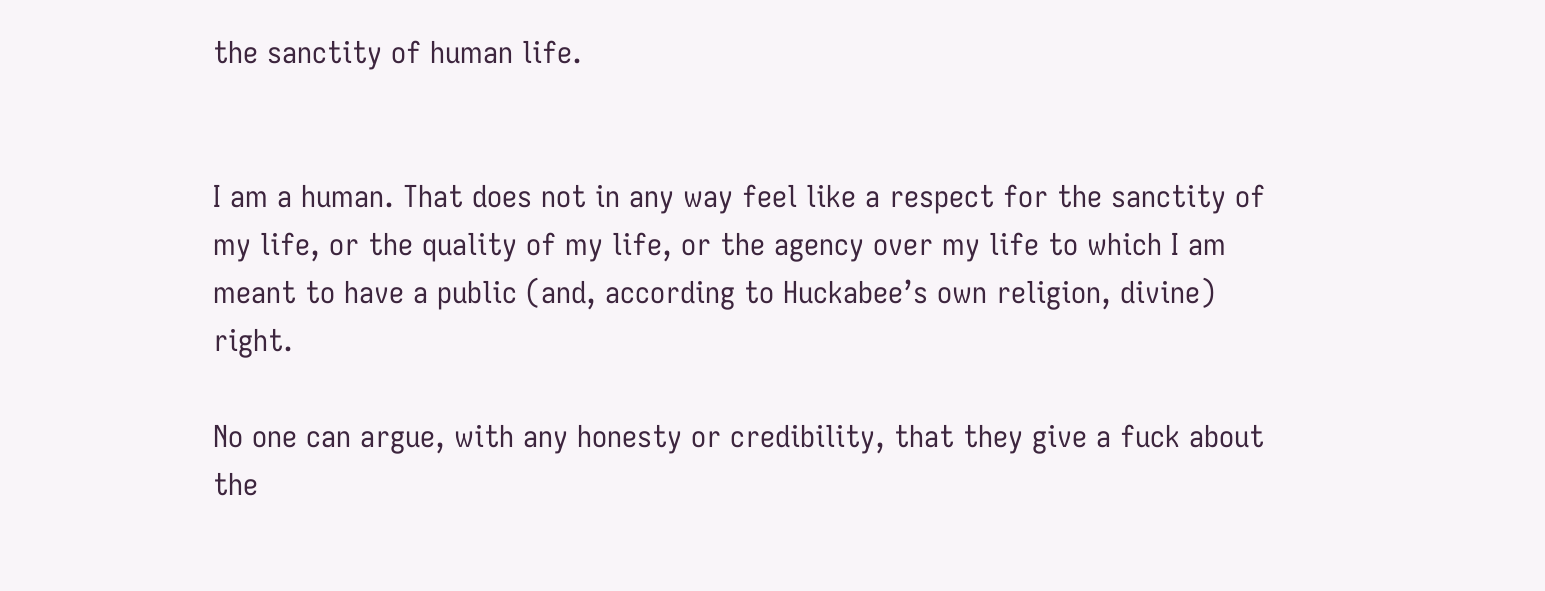the sanctity of human life.


I am a human. That does not in any way feel like a respect for the sanctity of my life, or the quality of my life, or the agency over my life to which I am meant to have a public (and, according to Huckabee’s own religion, divine) right.

No one can argue, with any honesty or credibility, that they give a fuck about the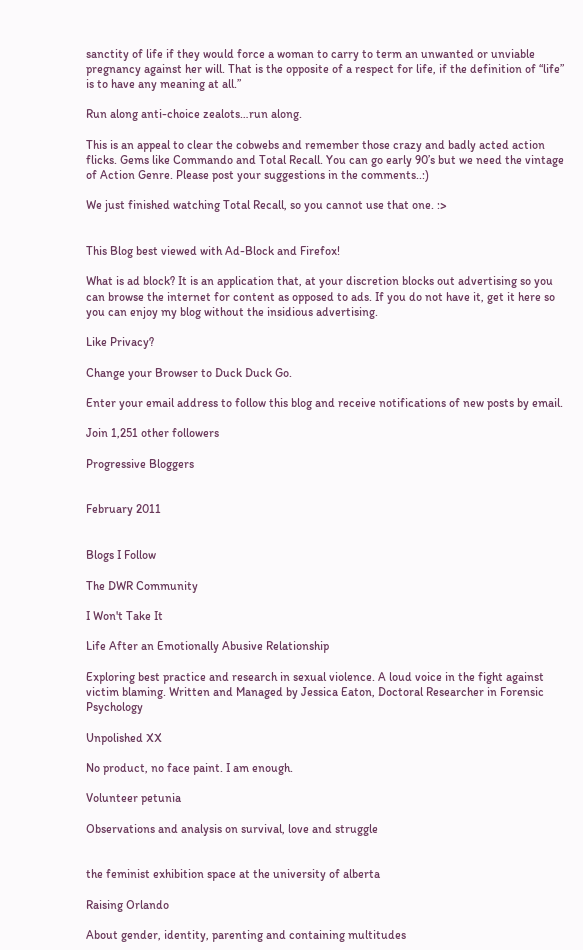sanctity of life if they would force a woman to carry to term an unwanted or unviable pregnancy against her will. That is the opposite of a respect for life, if the definition of “life” is to have any meaning at all.”

Run along anti-choice zealots…run along.

This is an appeal to clear the cobwebs and remember those crazy and badly acted action flicks. Gems like Commando and Total Recall. You can go early 90’s but we need the vintage of Action Genre. Please post your suggestions in the comments..:)

We just finished watching Total Recall, so you cannot use that one. :>


This Blog best viewed with Ad-Block and Firefox!

What is ad block? It is an application that, at your discretion blocks out advertising so you can browse the internet for content as opposed to ads. If you do not have it, get it here so you can enjoy my blog without the insidious advertising.

Like Privacy?

Change your Browser to Duck Duck Go.

Enter your email address to follow this blog and receive notifications of new posts by email.

Join 1,251 other followers

Progressive Bloggers


February 2011


Blogs I Follow

The DWR Community

I Won't Take It

Life After an Emotionally Abusive Relationship

Exploring best practice and research in sexual violence. A loud voice in the fight against victim blaming. Written and Managed by Jessica Eaton, Doctoral Researcher in Forensic Psychology

Unpolished XX

No product, no face paint. I am enough.

Volunteer petunia

Observations and analysis on survival, love and struggle


the feminist exhibition space at the university of alberta

Raising Orlando

About gender, identity, parenting and containing multitudes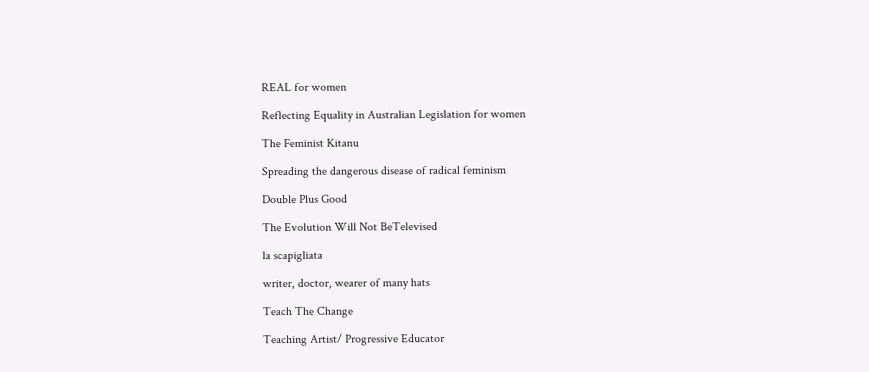REAL for women

Reflecting Equality in Australian Legislation for women

The Feminist Kitanu

Spreading the dangerous disease of radical feminism

Double Plus Good

The Evolution Will Not BeTelevised

la scapigliata

writer, doctor, wearer of many hats

Teach The Change

Teaching Artist/ Progressive Educator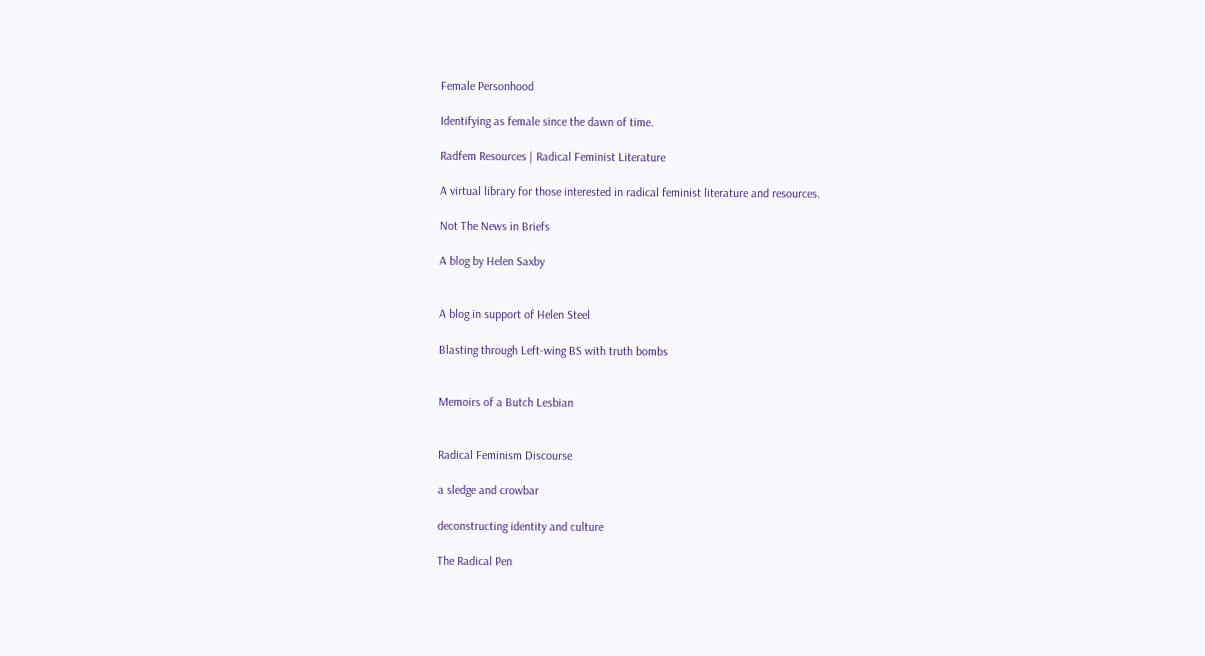Female Personhood

Identifying as female since the dawn of time.

Radfem Resources | Radical Feminist Literature

A virtual library for those interested in radical feminist literature and resources.

Not The News in Briefs

A blog by Helen Saxby


A blog in support of Helen Steel

Blasting through Left-wing BS with truth bombs


Memoirs of a Butch Lesbian


Radical Feminism Discourse

a sledge and crowbar

deconstructing identity and culture

The Radical Pen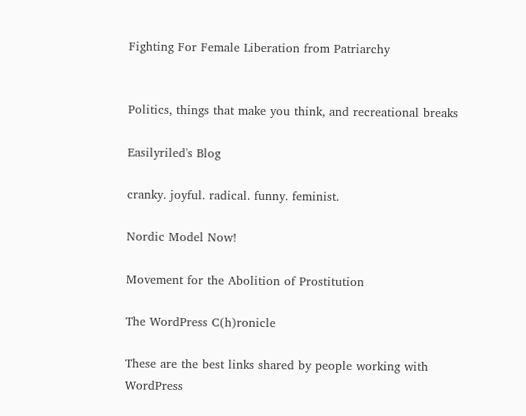Fighting For Female Liberation from Patriarchy


Politics, things that make you think, and recreational breaks

Easilyriled's Blog

cranky. joyful. radical. funny. feminist.

Nordic Model Now!

Movement for the Abolition of Prostitution

The WordPress C(h)ronicle

These are the best links shared by people working with WordPress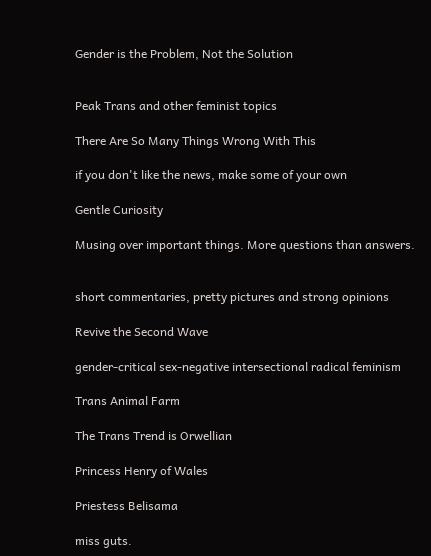Gender is the Problem, Not the Solution


Peak Trans and other feminist topics

There Are So Many Things Wrong With This

if you don't like the news, make some of your own

Gentle Curiosity

Musing over important things. More questions than answers.


short commentaries, pretty pictures and strong opinions

Revive the Second Wave

gender-critical sex-negative intersectional radical feminism

Trans Animal Farm

The Trans Trend is Orwellian

Princess Henry of Wales

Priestess Belisama

miss guts.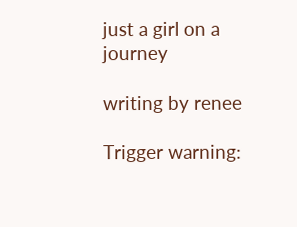just a girl on a journey

writing by renee

Trigger warning: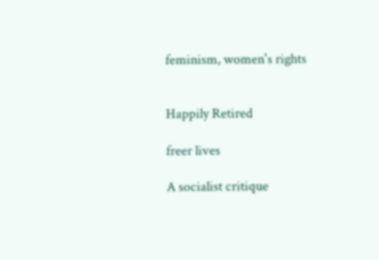feminism, women's rights


Happily Retired

freer lives

A socialist critique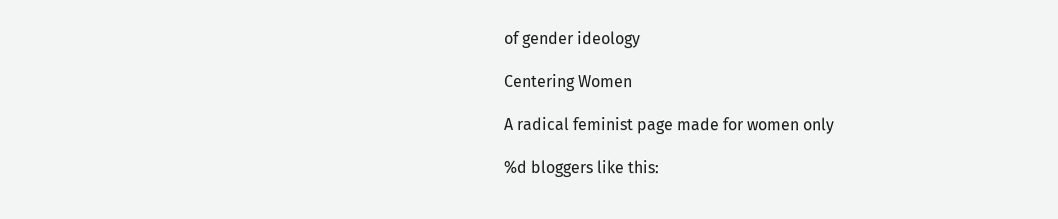of gender ideology

Centering Women

A radical feminist page made for women only

%d bloggers like this: